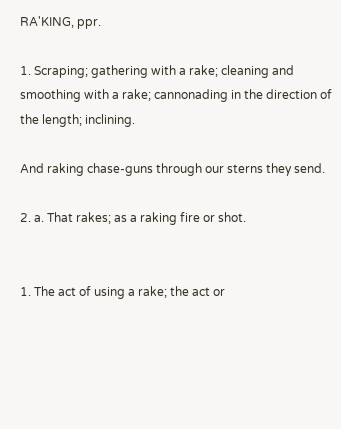RA'KING, ppr.

1. Scraping; gathering with a rake; cleaning and smoothing with a rake; cannonading in the direction of the length; inclining.

And raking chase-guns through our sterns they send.

2. a. That rakes; as a raking fire or shot.


1. The act of using a rake; the act or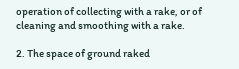operation of collecting with a rake, or of cleaning and smoothing with a rake.

2. The space of ground raked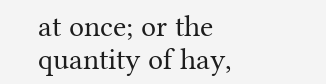at once; or the quantity of hay,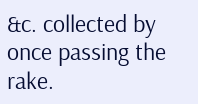&c. collected by once passing the rake.